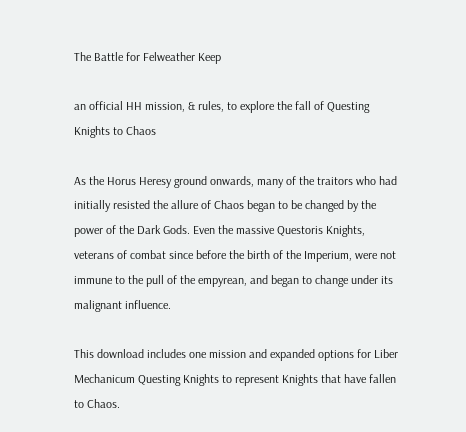The Battle for Felweather Keep

an official HH mission, & rules, to explore the fall of Questing Knights to Chaos

As the Horus Heresy ground onwards, many of the traitors who had initially resisted the allure of Chaos began to be changed by the power of the Dark Gods. Even the massive Questoris Knights, veterans of combat since before the birth of the Imperium, were not immune to the pull of the empyrean, and began to change under its malignant influence.

This download includes one mission and expanded options for Liber Mechanicum Questing Knights to represent Knights that have fallen to Chaos.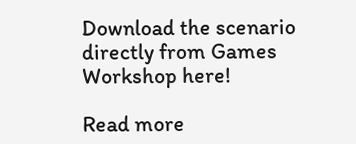Download the scenario directly from Games Workshop here!

Read more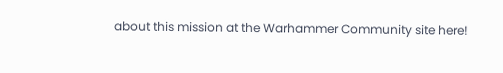about this mission at the Warhammer Community site here!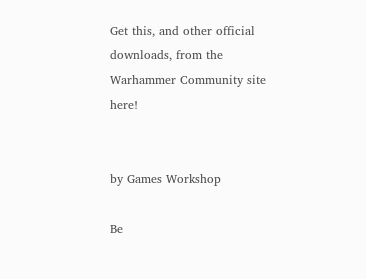Get this, and other official downloads, from the Warhammer Community site here!


by Games Workshop

Be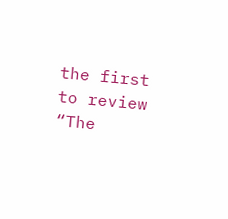the first to review “The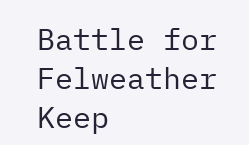Battle for Felweather Keep